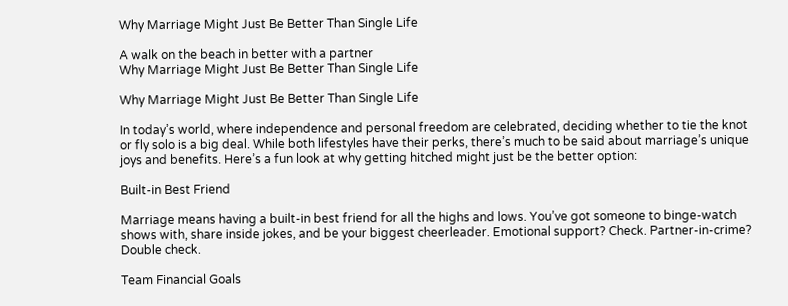Why Marriage Might Just Be Better Than Single Life

A walk on the beach in better with a partner
Why Marriage Might Just Be Better Than Single Life

Why Marriage Might Just Be Better Than Single Life

In today’s world, where independence and personal freedom are celebrated, deciding whether to tie the knot or fly solo is a big deal. While both lifestyles have their perks, there’s much to be said about marriage’s unique joys and benefits. Here’s a fun look at why getting hitched might just be the better option:

Built-in Best Friend

Marriage means having a built-in best friend for all the highs and lows. You’ve got someone to binge-watch shows with, share inside jokes, and be your biggest cheerleader. Emotional support? Check. Partner-in-crime? Double check.

Team Financial Goals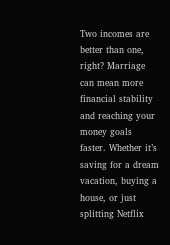Two incomes are better than one, right? Marriage can mean more financial stability and reaching your money goals faster. Whether it’s saving for a dream vacation, buying a house, or just splitting Netflix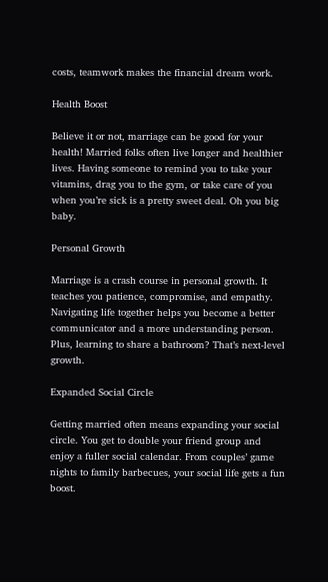costs, teamwork makes the financial dream work.

Health Boost

Believe it or not, marriage can be good for your health! Married folks often live longer and healthier lives. Having someone to remind you to take your vitamins, drag you to the gym, or take care of you when you’re sick is a pretty sweet deal. Oh you big baby.

Personal Growth

Marriage is a crash course in personal growth. It teaches you patience, compromise, and empathy. Navigating life together helps you become a better communicator and a more understanding person. Plus, learning to share a bathroom? That’s next-level growth.

Expanded Social Circle

Getting married often means expanding your social circle. You get to double your friend group and enjoy a fuller social calendar. From couples’ game nights to family barbecues, your social life gets a fun boost.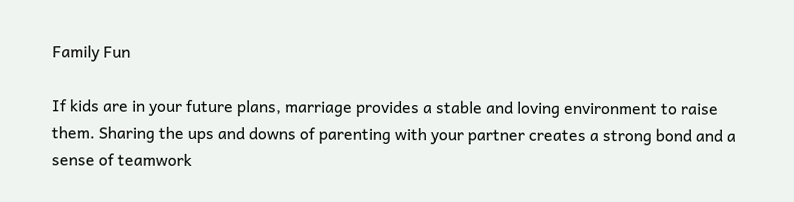Family Fun

If kids are in your future plans, marriage provides a stable and loving environment to raise them. Sharing the ups and downs of parenting with your partner creates a strong bond and a sense of teamwork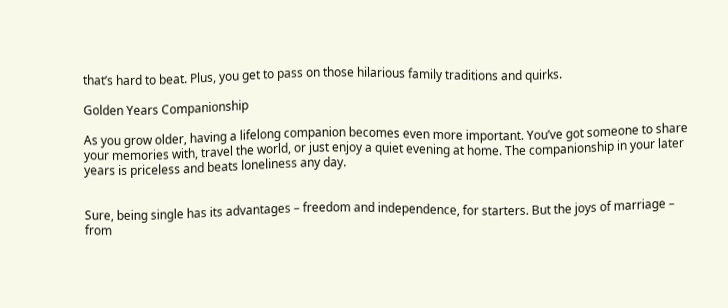that’s hard to beat. Plus, you get to pass on those hilarious family traditions and quirks.

Golden Years Companionship

As you grow older, having a lifelong companion becomes even more important. You’ve got someone to share your memories with, travel the world, or just enjoy a quiet evening at home. The companionship in your later years is priceless and beats loneliness any day.


Sure, being single has its advantages – freedom and independence, for starters. But the joys of marriage – from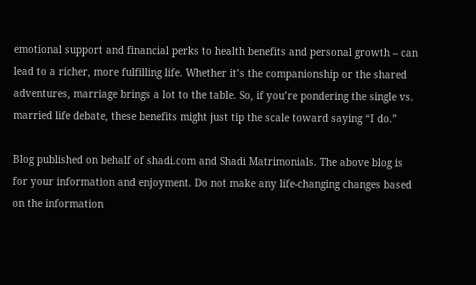emotional support and financial perks to health benefits and personal growth – can lead to a richer, more fulfilling life. Whether it’s the companionship or the shared adventures, marriage brings a lot to the table. So, if you’re pondering the single vs. married life debate, these benefits might just tip the scale toward saying “I do.”

Blog published on behalf of shadi.com and Shadi Matrimonials. The above blog is for your information and enjoyment. Do not make any life-changing changes based on the information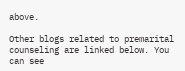above.

Other blogs related to premarital counseling are linked below. You can see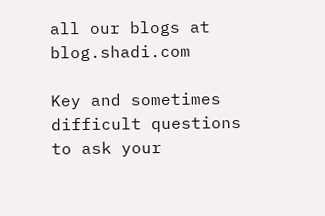all our blogs at blog.shadi.com

Key and sometimes difficult questions to ask your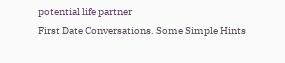potential life partner
First Date Conversations. Some Simple Hints